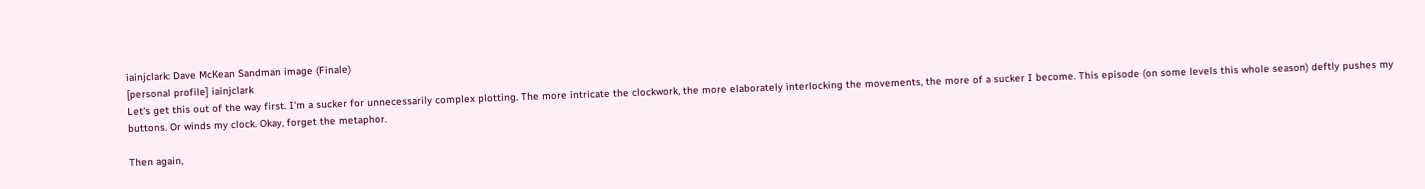iainjclark: Dave McKean Sandman image (Finale)
[personal profile] iainjclark
Let's get this out of the way first. I'm a sucker for unnecessarily complex plotting. The more intricate the clockwork, the more elaborately interlocking the movements, the more of a sucker I become. This episode (on some levels this whole season) deftly pushes my buttons. Or winds my clock. Okay, forget the metaphor.

Then again,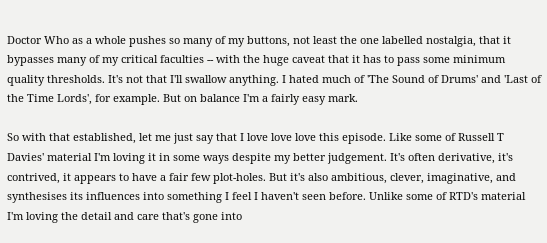Doctor Who as a whole pushes so many of my buttons, not least the one labelled nostalgia, that it bypasses many of my critical faculties -- with the huge caveat that it has to pass some minimum quality thresholds. It's not that I'll swallow anything. I hated much of 'The Sound of Drums' and 'Last of the Time Lords', for example. But on balance I'm a fairly easy mark.

So with that established, let me just say that I love love love this episode. Like some of Russell T Davies' material I'm loving it in some ways despite my better judgement. It's often derivative, it's contrived, it appears to have a fair few plot-holes. But it's also ambitious, clever, imaginative, and synthesises its influences into something I feel I haven't seen before. Unlike some of RTD's material I'm loving the detail and care that's gone into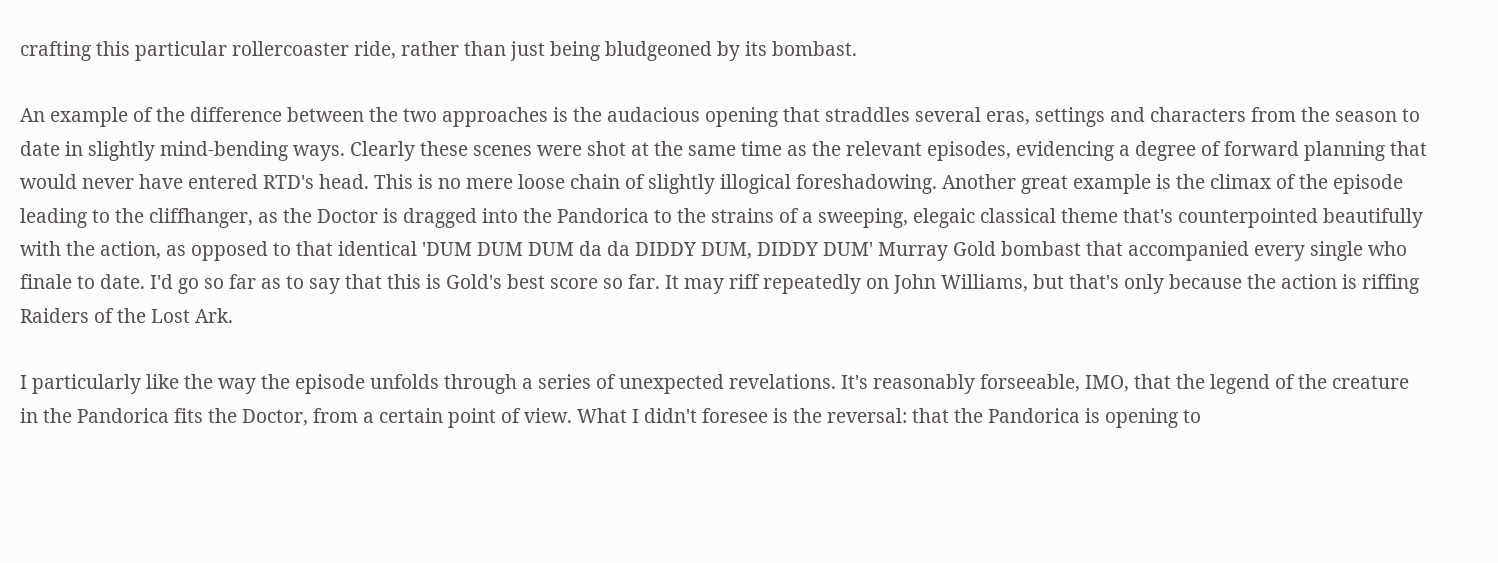crafting this particular rollercoaster ride, rather than just being bludgeoned by its bombast.

An example of the difference between the two approaches is the audacious opening that straddles several eras, settings and characters from the season to date in slightly mind-bending ways. Clearly these scenes were shot at the same time as the relevant episodes, evidencing a degree of forward planning that would never have entered RTD's head. This is no mere loose chain of slightly illogical foreshadowing. Another great example is the climax of the episode leading to the cliffhanger, as the Doctor is dragged into the Pandorica to the strains of a sweeping, elegaic classical theme that's counterpointed beautifully with the action, as opposed to that identical 'DUM DUM DUM da da DIDDY DUM, DIDDY DUM' Murray Gold bombast that accompanied every single who finale to date. I'd go so far as to say that this is Gold's best score so far. It may riff repeatedly on John Williams, but that's only because the action is riffing Raiders of the Lost Ark.

I particularly like the way the episode unfolds through a series of unexpected revelations. It's reasonably forseeable, IMO, that the legend of the creature in the Pandorica fits the Doctor, from a certain point of view. What I didn't foresee is the reversal: that the Pandorica is opening to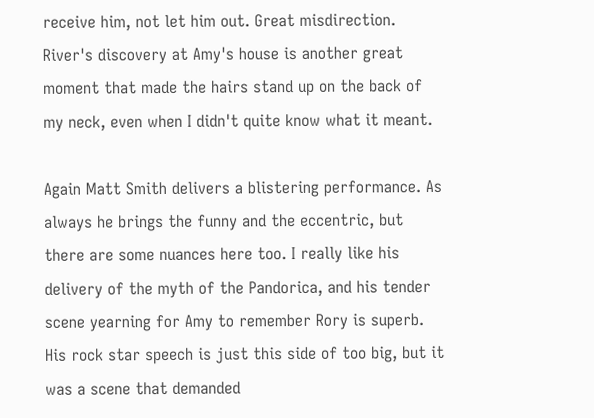receive him, not let him out. Great misdirection. River's discovery at Amy's house is another great moment that made the hairs stand up on the back of my neck, even when I didn't quite know what it meant.

Again Matt Smith delivers a blistering performance. As always he brings the funny and the eccentric, but there are some nuances here too. I really like his delivery of the myth of the Pandorica, and his tender scene yearning for Amy to remember Rory is superb. His rock star speech is just this side of too big, but it was a scene that demanded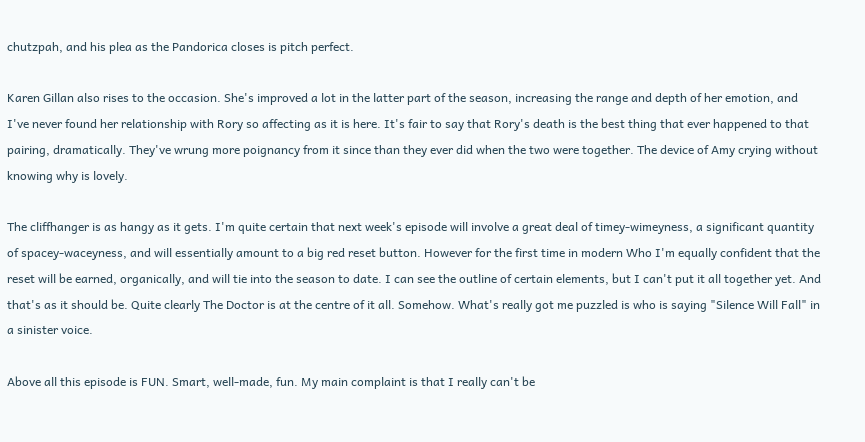chutzpah, and his plea as the Pandorica closes is pitch perfect.

Karen Gillan also rises to the occasion. She's improved a lot in the latter part of the season, increasing the range and depth of her emotion, and I've never found her relationship with Rory so affecting as it is here. It's fair to say that Rory's death is the best thing that ever happened to that pairing, dramatically. They've wrung more poignancy from it since than they ever did when the two were together. The device of Amy crying without knowing why is lovely.

The cliffhanger is as hangy as it gets. I'm quite certain that next week's episode will involve a great deal of timey-wimeyness, a significant quantity of spacey-waceyness, and will essentially amount to a big red reset button. However for the first time in modern Who I'm equally confident that the reset will be earned, organically, and will tie into the season to date. I can see the outline of certain elements, but I can't put it all together yet. And that's as it should be. Quite clearly The Doctor is at the centre of it all. Somehow. What's really got me puzzled is who is saying "Silence Will Fall" in a sinister voice.

Above all this episode is FUN. Smart, well-made, fun. My main complaint is that I really can't be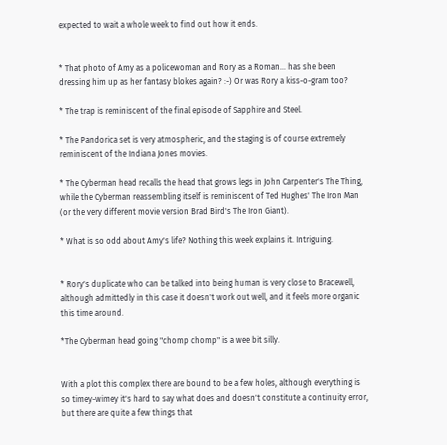expected to wait a whole week to find out how it ends.


* That photo of Amy as a policewoman and Rory as a Roman... has she been dressing him up as her fantasy blokes again? :-) Or was Rory a kiss-o-gram too?

* The trap is reminiscent of the final episode of Sapphire and Steel.

* The Pandorica set is very atmospheric, and the staging is of course extremely reminiscent of the Indiana Jones movies.

* The Cyberman head recalls the head that grows legs in John Carpenter's The Thing, while the Cyberman reassembling itself is reminiscent of Ted Hughes' The Iron Man (or the very different movie version Brad Bird's The Iron Giant).

* What is so odd about Amy's life? Nothing this week explains it. Intriguing.


* Rory's duplicate who can be talked into being human is very close to Bracewell, although admittedly in this case it doesn't work out well, and it feels more organic this time around.

*The Cyberman head going "chomp chomp" is a wee bit silly.


With a plot this complex there are bound to be a few holes, although everything is so timey-wimey it's hard to say what does and doesn't constitute a continuity error, but there are quite a few things that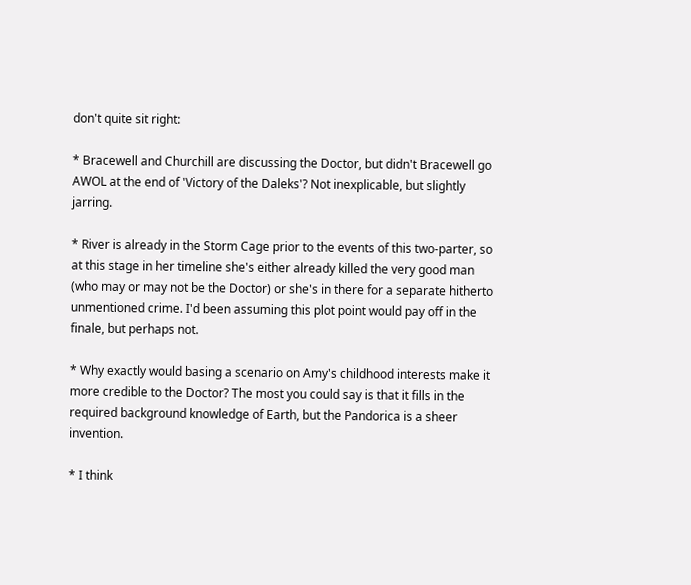don't quite sit right:

* Bracewell and Churchill are discussing the Doctor, but didn't Bracewell go AWOL at the end of 'Victory of the Daleks'? Not inexplicable, but slightly jarring.

* River is already in the Storm Cage prior to the events of this two-parter, so at this stage in her timeline she's either already killed the very good man (who may or may not be the Doctor) or she's in there for a separate hitherto unmentioned crime. I'd been assuming this plot point would pay off in the finale, but perhaps not.

* Why exactly would basing a scenario on Amy's childhood interests make it more credible to the Doctor? The most you could say is that it fills in the required background knowledge of Earth, but the Pandorica is a sheer invention.

* I think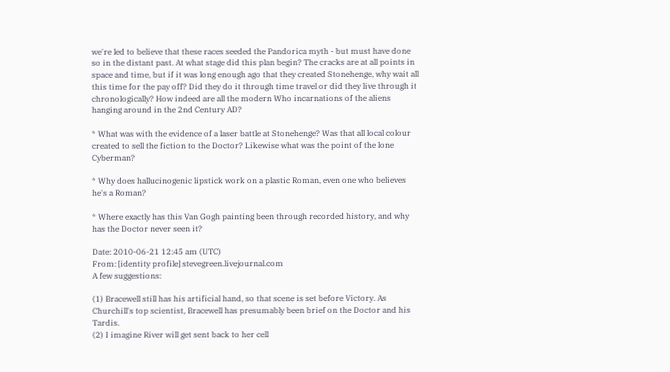we're led to believe that these races seeded the Pandorica myth - but must have done so in the distant past. At what stage did this plan begin? The cracks are at all points in space and time, but if it was long enough ago that they created Stonehenge, why wait all this time for the pay off? Did they do it through time travel or did they live through it chronologically? How indeed are all the modern Who incarnations of the aliens hanging around in the 2nd Century AD?

* What was with the evidence of a laser battle at Stonehenge? Was that all local colour created to sell the fiction to the Doctor? Likewise what was the point of the lone Cyberman?

* Why does hallucinogenic lipstick work on a plastic Roman, even one who believes he's a Roman?

* Where exactly has this Van Gogh painting been through recorded history, and why has the Doctor never seen it?

Date: 2010-06-21 12:45 am (UTC)
From: [identity profile] stevegreen.livejournal.com
A few suggestions:

(1) Bracewell still has his artificial hand, so that scene is set before Victory. As Churchill's top scientist, Bracewell has presumably been brief on the Doctor and his Tardis.
(2) I imagine River will get sent back to her cell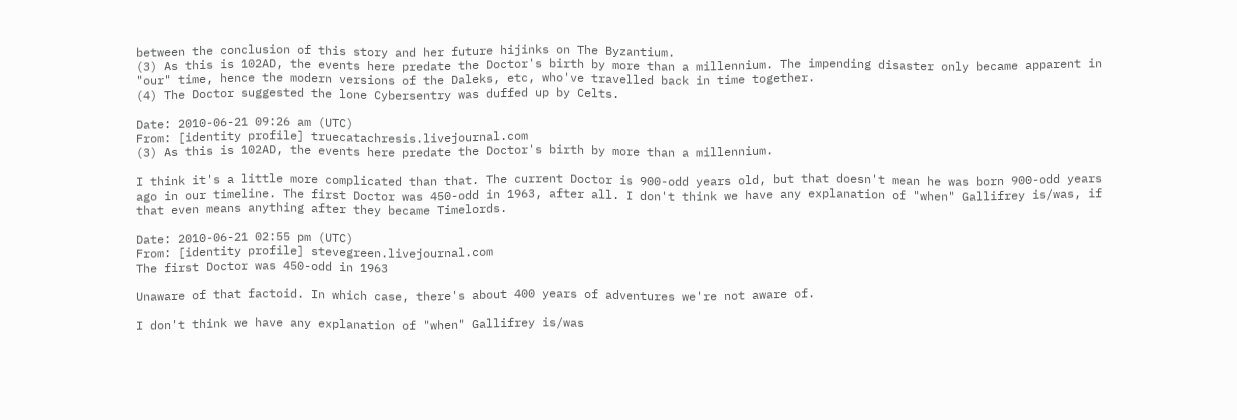between the conclusion of this story and her future hijinks on The Byzantium.
(3) As this is 102AD, the events here predate the Doctor's birth by more than a millennium. The impending disaster only became apparent in "our" time, hence the modern versions of the Daleks, etc, who've travelled back in time together.
(4) The Doctor suggested the lone Cybersentry was duffed up by Celts.

Date: 2010-06-21 09:26 am (UTC)
From: [identity profile] truecatachresis.livejournal.com
(3) As this is 102AD, the events here predate the Doctor's birth by more than a millennium.

I think it's a little more complicated than that. The current Doctor is 900-odd years old, but that doesn't mean he was born 900-odd years ago in our timeline. The first Doctor was 450-odd in 1963, after all. I don't think we have any explanation of "when" Gallifrey is/was, if that even means anything after they became Timelords.

Date: 2010-06-21 02:55 pm (UTC)
From: [identity profile] stevegreen.livejournal.com
The first Doctor was 450-odd in 1963

Unaware of that factoid. In which case, there's about 400 years of adventures we're not aware of.

I don't think we have any explanation of "when" Gallifrey is/was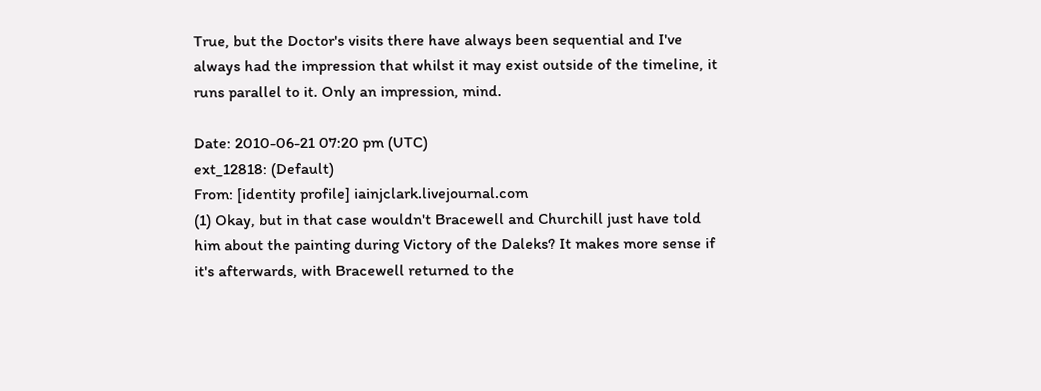True, but the Doctor's visits there have always been sequential and I've always had the impression that whilst it may exist outside of the timeline, it runs parallel to it. Only an impression, mind.

Date: 2010-06-21 07:20 pm (UTC)
ext_12818: (Default)
From: [identity profile] iainjclark.livejournal.com
(1) Okay, but in that case wouldn't Bracewell and Churchill just have told him about the painting during Victory of the Daleks? It makes more sense if it's afterwards, with Bracewell returned to the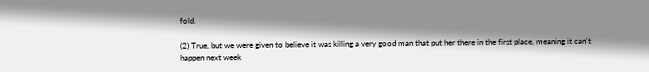fold.

(2) True, but we were given to believe it was killing a very good man that put her there in the first place, meaning it can't happen next week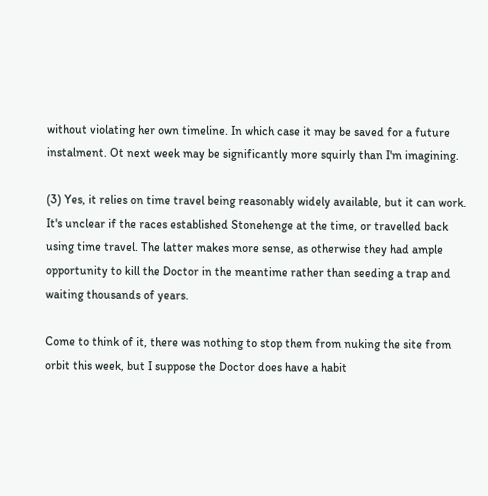without violating her own timeline. In which case it may be saved for a future instalment. Ot next week may be significantly more squirly than I'm imagining.

(3) Yes, it relies on time travel being reasonably widely available, but it can work. It's unclear if the races established Stonehenge at the time, or travelled back using time travel. The latter makes more sense, as otherwise they had ample opportunity to kill the Doctor in the meantime rather than seeding a trap and waiting thousands of years.

Come to think of it, there was nothing to stop them from nuking the site from orbit this week, but I suppose the Doctor does have a habit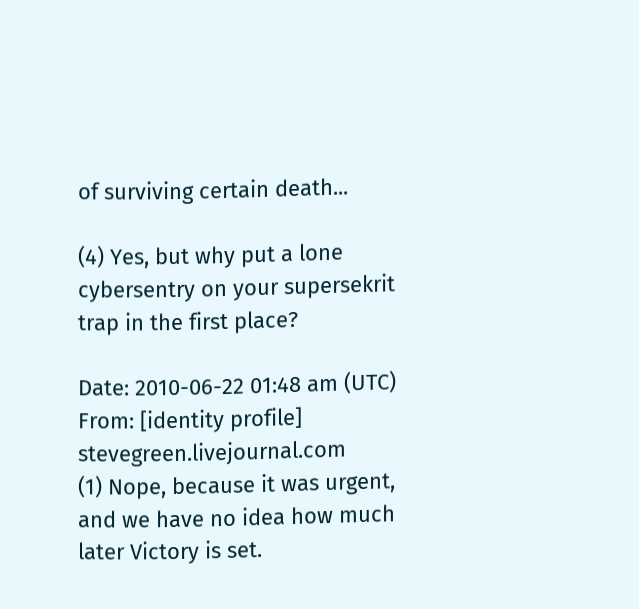of surviving certain death...

(4) Yes, but why put a lone cybersentry on your supersekrit trap in the first place?

Date: 2010-06-22 01:48 am (UTC)
From: [identity profile] stevegreen.livejournal.com
(1) Nope, because it was urgent, and we have no idea how much later Victory is set.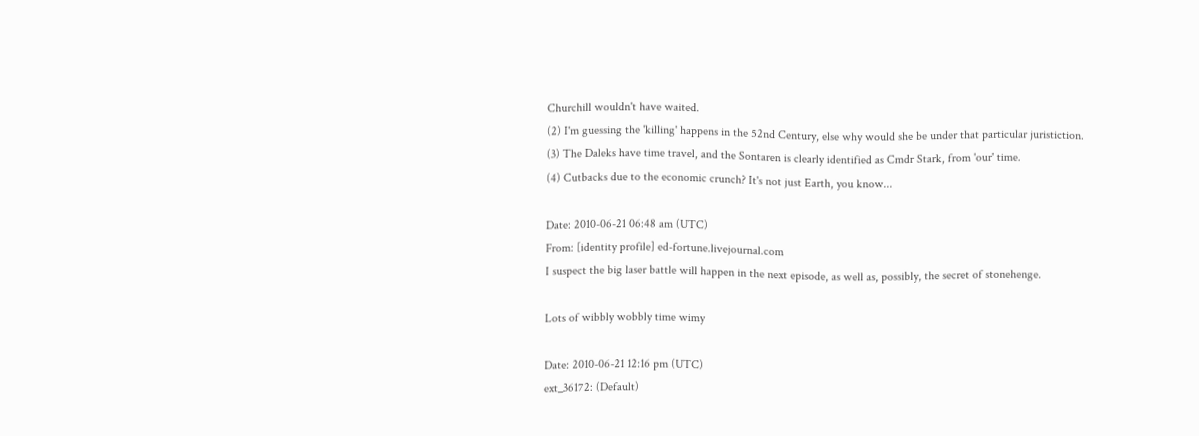Churchill wouldn't have waited.
(2) I'm guessing the 'killing' happens in the 52nd Century, else why would she be under that particular juristiction.
(3) The Daleks have time travel, and the Sontaren is clearly identified as Cmdr Stark, from 'our' time.
(4) Cutbacks due to the economic crunch? It's not just Earth, you know...

Date: 2010-06-21 06:48 am (UTC)
From: [identity profile] ed-fortune.livejournal.com
I suspect the big laser battle will happen in the next episode, as well as, possibly, the secret of stonehenge.

Lots of wibbly wobbly time wimy

Date: 2010-06-21 12:16 pm (UTC)
ext_36172: (Default)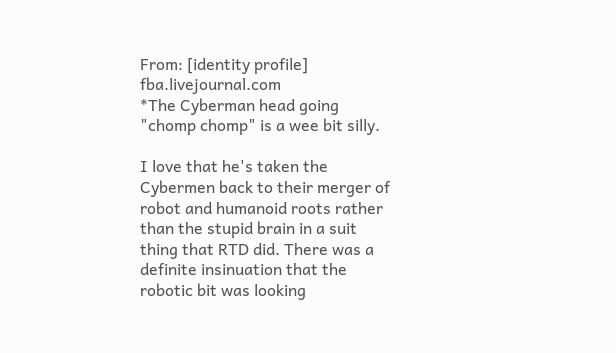From: [identity profile] fba.livejournal.com
*The Cyberman head going "chomp chomp" is a wee bit silly.

I love that he's taken the Cybermen back to their merger of robot and humanoid roots rather than the stupid brain in a suit thing that RTD did. There was a definite insinuation that the robotic bit was looking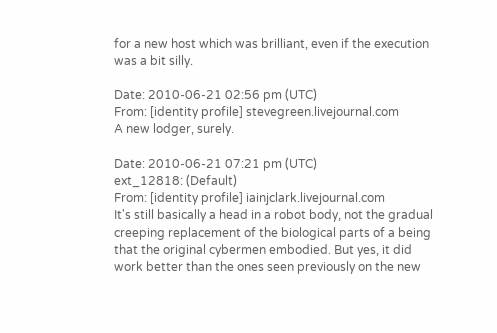for a new host which was brilliant, even if the execution was a bit silly.

Date: 2010-06-21 02:56 pm (UTC)
From: [identity profile] stevegreen.livejournal.com
A new lodger, surely.

Date: 2010-06-21 07:21 pm (UTC)
ext_12818: (Default)
From: [identity profile] iainjclark.livejournal.com
It's still basically a head in a robot body, not the gradual creeping replacement of the biological parts of a being that the original cybermen embodied. But yes, it did work better than the ones seen previously on the new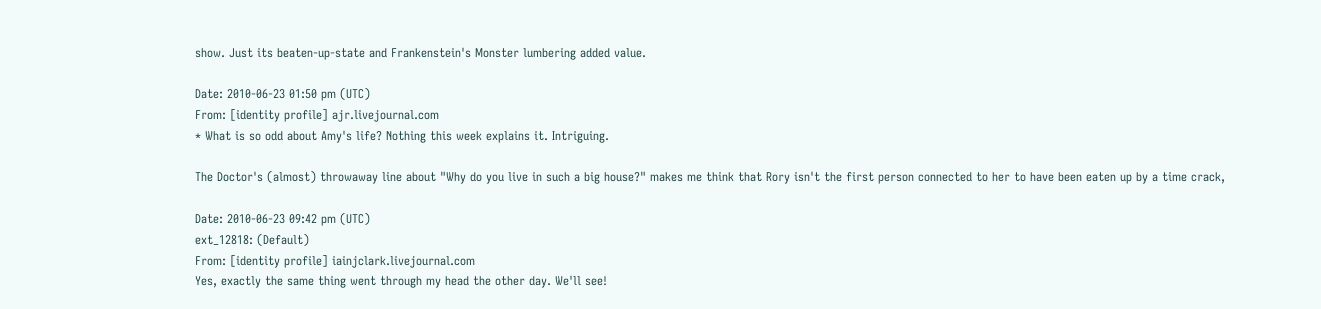show. Just its beaten-up-state and Frankenstein's Monster lumbering added value.

Date: 2010-06-23 01:50 pm (UTC)
From: [identity profile] ajr.livejournal.com
* What is so odd about Amy's life? Nothing this week explains it. Intriguing.

The Doctor's (almost) throwaway line about "Why do you live in such a big house?" makes me think that Rory isn't the first person connected to her to have been eaten up by a time crack,

Date: 2010-06-23 09:42 pm (UTC)
ext_12818: (Default)
From: [identity profile] iainjclark.livejournal.com
Yes, exactly the same thing went through my head the other day. We'll see!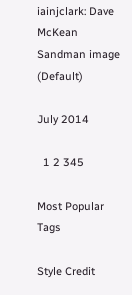iainjclark: Dave McKean Sandman image (Default)

July 2014

  1 2 345

Most Popular Tags

Style Credit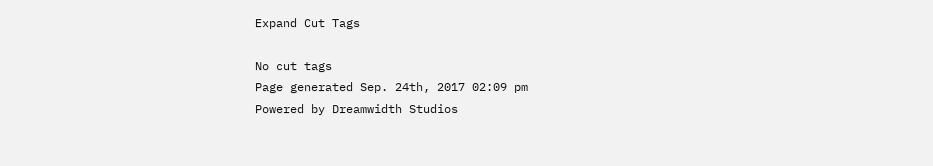Expand Cut Tags

No cut tags
Page generated Sep. 24th, 2017 02:09 pm
Powered by Dreamwidth Studios